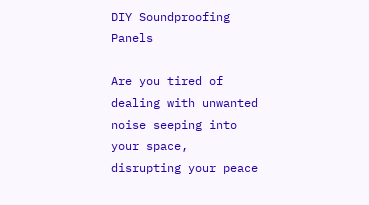DIY Soundproofing Panels

Are you tired of dealing with unwanted noise seeping into your space, disrupting your peace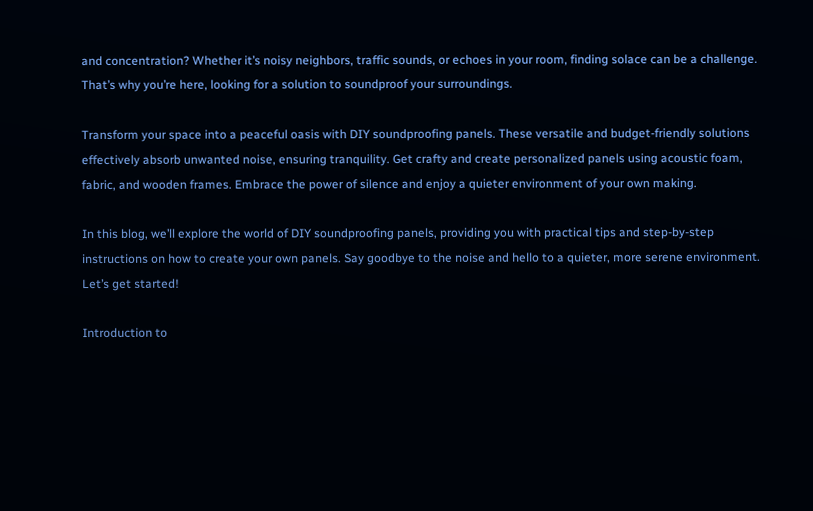and concentration? Whether it’s noisy neighbors, traffic sounds, or echoes in your room, finding solace can be a challenge. That’s why you’re here, looking for a solution to soundproof your surroundings.

Transform your space into a peaceful oasis with DIY soundproofing panels. These versatile and budget-friendly solutions effectively absorb unwanted noise, ensuring tranquility. Get crafty and create personalized panels using acoustic foam, fabric, and wooden frames. Embrace the power of silence and enjoy a quieter environment of your own making.

In this blog, we’ll explore the world of DIY soundproofing panels, providing you with practical tips and step-by-step instructions on how to create your own panels. Say goodbye to the noise and hello to a quieter, more serene environment. Let’s get started!

Introduction to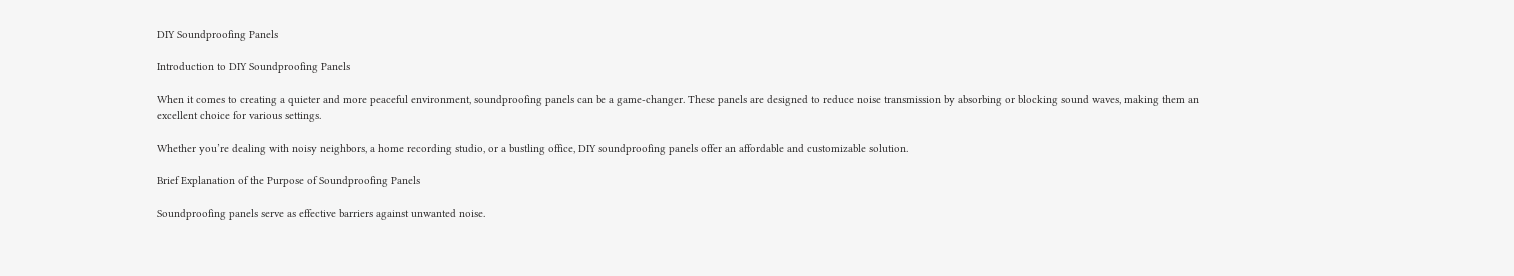DIY Soundproofing Panels

Introduction to DIY Soundproofing Panels

When it comes to creating a quieter and more peaceful environment, soundproofing panels can be a game-changer. These panels are designed to reduce noise transmission by absorbing or blocking sound waves, making them an excellent choice for various settings.

Whether you’re dealing with noisy neighbors, a home recording studio, or a bustling office, DIY soundproofing panels offer an affordable and customizable solution.

Brief Explanation of the Purpose of Soundproofing Panels

Soundproofing panels serve as effective barriers against unwanted noise.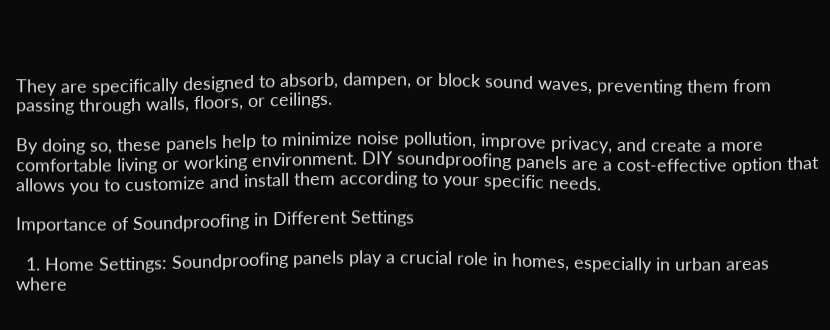They are specifically designed to absorb, dampen, or block sound waves, preventing them from passing through walls, floors, or ceilings.

By doing so, these panels help to minimize noise pollution, improve privacy, and create a more comfortable living or working environment. DIY soundproofing panels are a cost-effective option that allows you to customize and install them according to your specific needs.

Importance of Soundproofing in Different Settings

  1. Home Settings: Soundproofing panels play a crucial role in homes, especially in urban areas where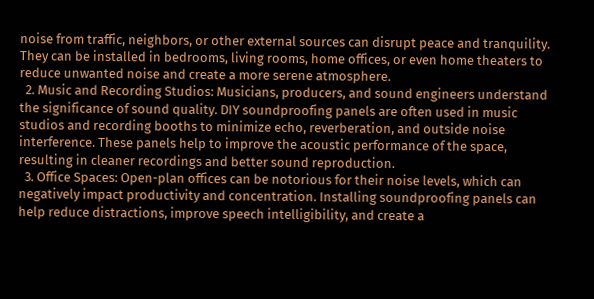noise from traffic, neighbors, or other external sources can disrupt peace and tranquility. They can be installed in bedrooms, living rooms, home offices, or even home theaters to reduce unwanted noise and create a more serene atmosphere.
  2. Music and Recording Studios: Musicians, producers, and sound engineers understand the significance of sound quality. DIY soundproofing panels are often used in music studios and recording booths to minimize echo, reverberation, and outside noise interference. These panels help to improve the acoustic performance of the space, resulting in cleaner recordings and better sound reproduction.
  3. Office Spaces: Open-plan offices can be notorious for their noise levels, which can negatively impact productivity and concentration. Installing soundproofing panels can help reduce distractions, improve speech intelligibility, and create a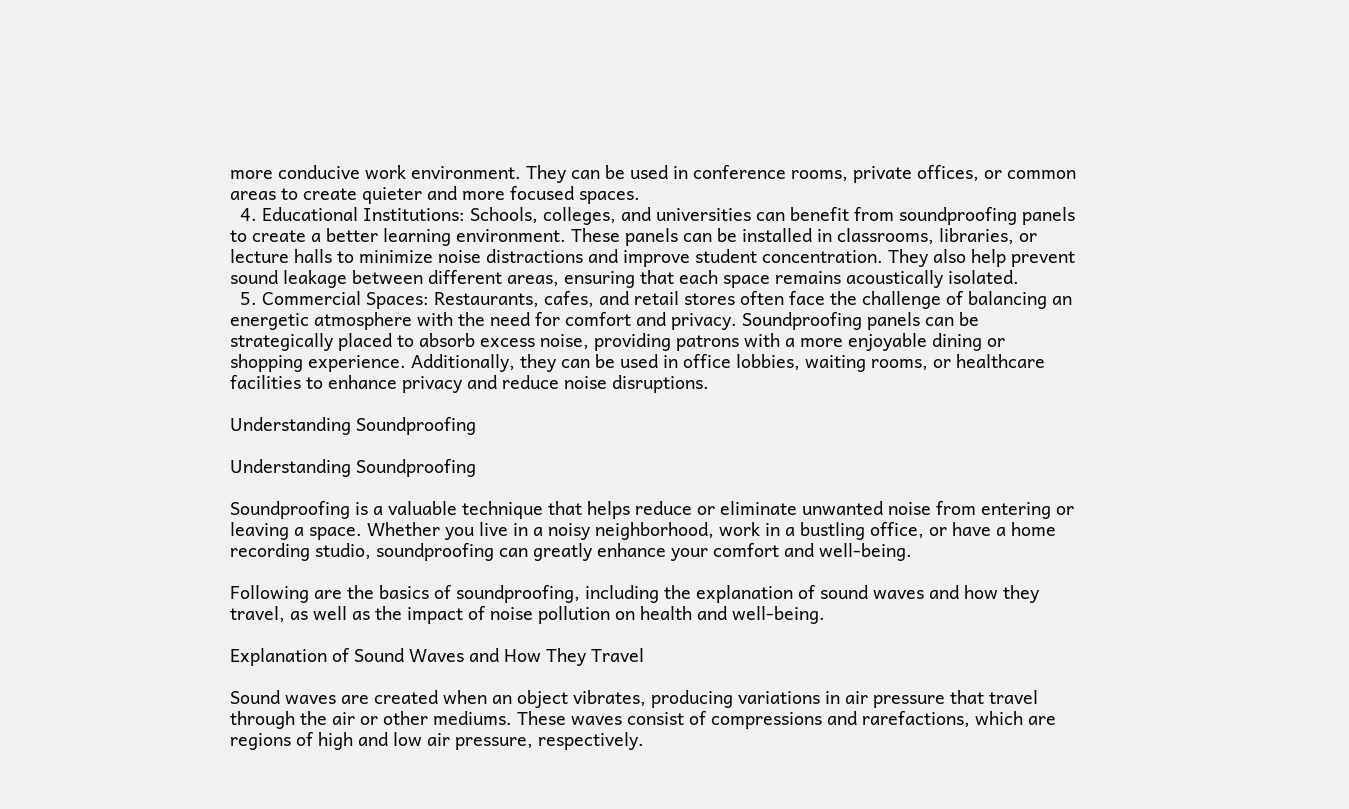more conducive work environment. They can be used in conference rooms, private offices, or common areas to create quieter and more focused spaces.
  4. Educational Institutions: Schools, colleges, and universities can benefit from soundproofing panels to create a better learning environment. These panels can be installed in classrooms, libraries, or lecture halls to minimize noise distractions and improve student concentration. They also help prevent sound leakage between different areas, ensuring that each space remains acoustically isolated.
  5. Commercial Spaces: Restaurants, cafes, and retail stores often face the challenge of balancing an energetic atmosphere with the need for comfort and privacy. Soundproofing panels can be strategically placed to absorb excess noise, providing patrons with a more enjoyable dining or shopping experience. Additionally, they can be used in office lobbies, waiting rooms, or healthcare facilities to enhance privacy and reduce noise disruptions.

Understanding Soundproofing

Understanding Soundproofing

Soundproofing is a valuable technique that helps reduce or eliminate unwanted noise from entering or leaving a space. Whether you live in a noisy neighborhood, work in a bustling office, or have a home recording studio, soundproofing can greatly enhance your comfort and well-being.

Following are the basics of soundproofing, including the explanation of sound waves and how they travel, as well as the impact of noise pollution on health and well-being.

Explanation of Sound Waves and How They Travel

Sound waves are created when an object vibrates, producing variations in air pressure that travel through the air or other mediums. These waves consist of compressions and rarefactions, which are regions of high and low air pressure, respectively.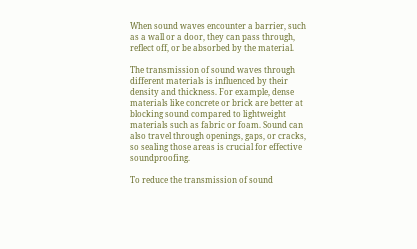When sound waves encounter a barrier, such as a wall or a door, they can pass through, reflect off, or be absorbed by the material.

The transmission of sound waves through different materials is influenced by their density and thickness. For example, dense materials like concrete or brick are better at blocking sound compared to lightweight materials such as fabric or foam. Sound can also travel through openings, gaps, or cracks, so sealing those areas is crucial for effective soundproofing.

To reduce the transmission of sound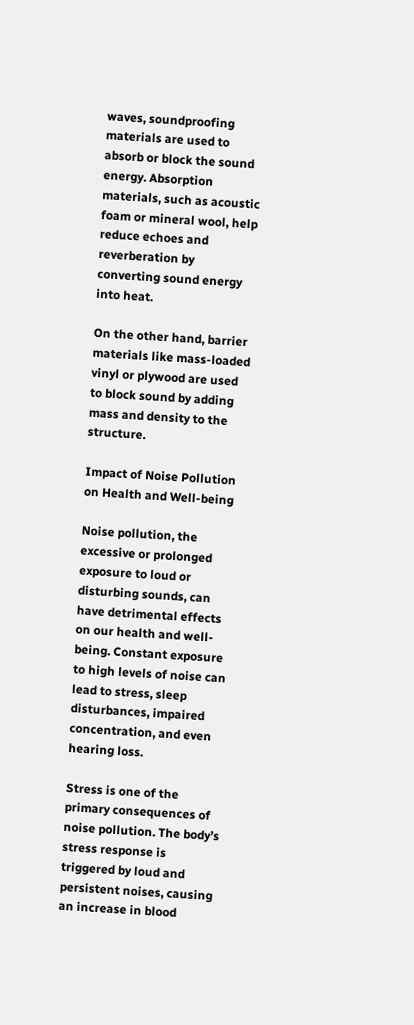waves, soundproofing materials are used to absorb or block the sound energy. Absorption materials, such as acoustic foam or mineral wool, help reduce echoes and reverberation by converting sound energy into heat.

On the other hand, barrier materials like mass-loaded vinyl or plywood are used to block sound by adding mass and density to the structure.

Impact of Noise Pollution on Health and Well-being

Noise pollution, the excessive or prolonged exposure to loud or disturbing sounds, can have detrimental effects on our health and well-being. Constant exposure to high levels of noise can lead to stress, sleep disturbances, impaired concentration, and even hearing loss.

Stress is one of the primary consequences of noise pollution. The body’s stress response is triggered by loud and persistent noises, causing an increase in blood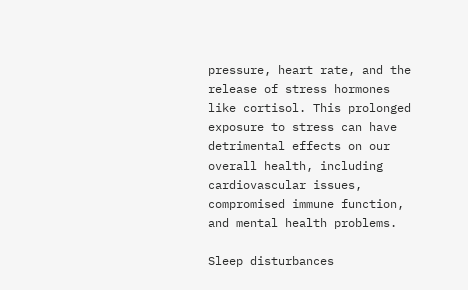pressure, heart rate, and the release of stress hormones like cortisol. This prolonged exposure to stress can have detrimental effects on our overall health, including cardiovascular issues, compromised immune function, and mental health problems.

Sleep disturbances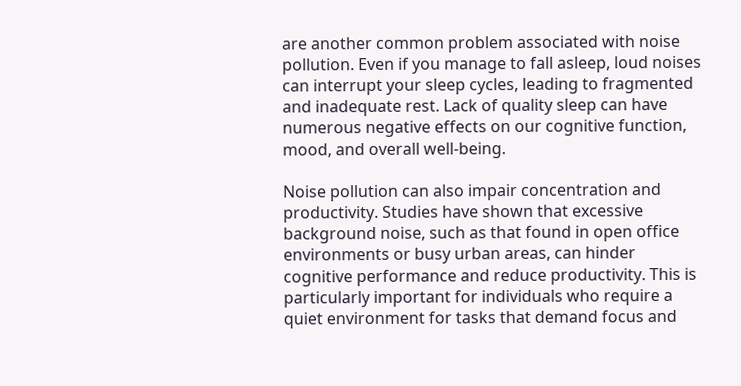are another common problem associated with noise pollution. Even if you manage to fall asleep, loud noises can interrupt your sleep cycles, leading to fragmented and inadequate rest. Lack of quality sleep can have numerous negative effects on our cognitive function, mood, and overall well-being.

Noise pollution can also impair concentration and productivity. Studies have shown that excessive background noise, such as that found in open office environments or busy urban areas, can hinder cognitive performance and reduce productivity. This is particularly important for individuals who require a quiet environment for tasks that demand focus and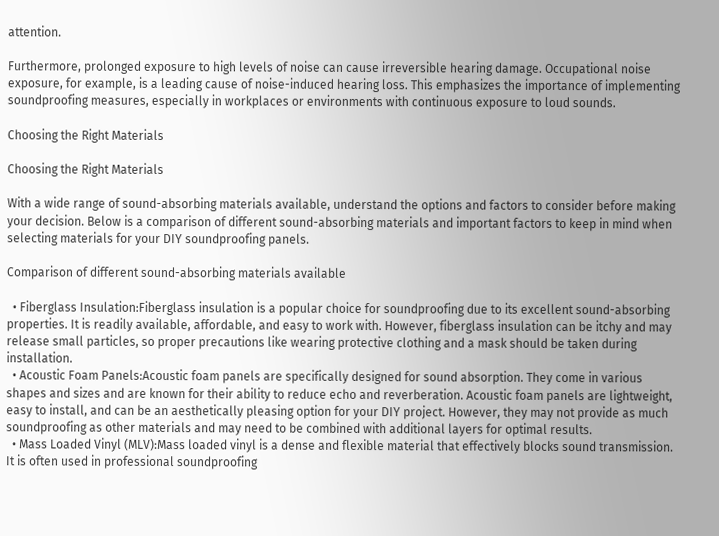attention.

Furthermore, prolonged exposure to high levels of noise can cause irreversible hearing damage. Occupational noise exposure, for example, is a leading cause of noise-induced hearing loss. This emphasizes the importance of implementing soundproofing measures, especially in workplaces or environments with continuous exposure to loud sounds.

Choosing the Right Materials

Choosing the Right Materials

With a wide range of sound-absorbing materials available, understand the options and factors to consider before making your decision. Below is a comparison of different sound-absorbing materials and important factors to keep in mind when selecting materials for your DIY soundproofing panels.

Comparison of different sound-absorbing materials available

  • Fiberglass Insulation:Fiberglass insulation is a popular choice for soundproofing due to its excellent sound-absorbing properties. It is readily available, affordable, and easy to work with. However, fiberglass insulation can be itchy and may release small particles, so proper precautions like wearing protective clothing and a mask should be taken during installation.
  • Acoustic Foam Panels:Acoustic foam panels are specifically designed for sound absorption. They come in various shapes and sizes and are known for their ability to reduce echo and reverberation. Acoustic foam panels are lightweight, easy to install, and can be an aesthetically pleasing option for your DIY project. However, they may not provide as much soundproofing as other materials and may need to be combined with additional layers for optimal results.
  • Mass Loaded Vinyl (MLV):Mass loaded vinyl is a dense and flexible material that effectively blocks sound transmission. It is often used in professional soundproofing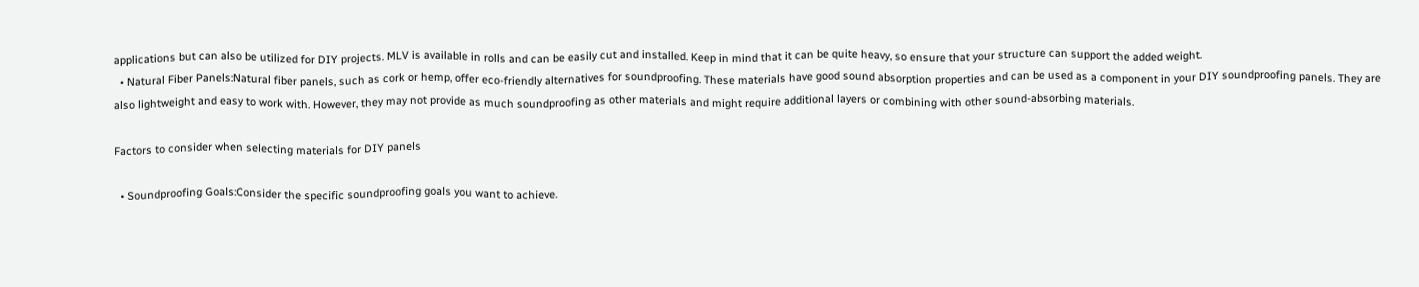applications but can also be utilized for DIY projects. MLV is available in rolls and can be easily cut and installed. Keep in mind that it can be quite heavy, so ensure that your structure can support the added weight.
  • Natural Fiber Panels:Natural fiber panels, such as cork or hemp, offer eco-friendly alternatives for soundproofing. These materials have good sound absorption properties and can be used as a component in your DIY soundproofing panels. They are also lightweight and easy to work with. However, they may not provide as much soundproofing as other materials and might require additional layers or combining with other sound-absorbing materials.

Factors to consider when selecting materials for DIY panels

  • Soundproofing Goals:Consider the specific soundproofing goals you want to achieve.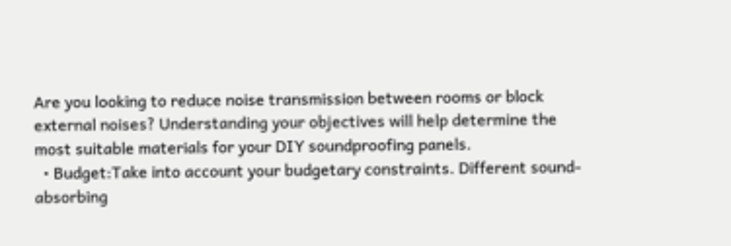Are you looking to reduce noise transmission between rooms or block external noises? Understanding your objectives will help determine the most suitable materials for your DIY soundproofing panels.
  • Budget:Take into account your budgetary constraints. Different sound-absorbing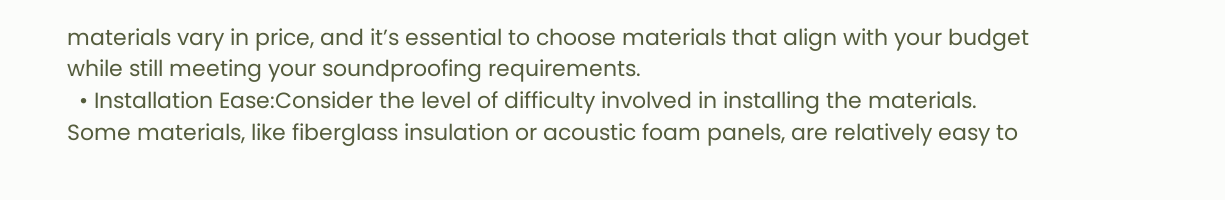materials vary in price, and it’s essential to choose materials that align with your budget while still meeting your soundproofing requirements.
  • Installation Ease:Consider the level of difficulty involved in installing the materials. Some materials, like fiberglass insulation or acoustic foam panels, are relatively easy to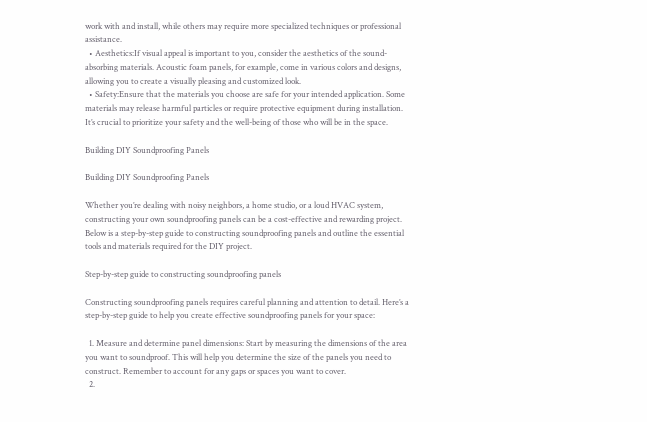work with and install, while others may require more specialized techniques or professional assistance.
  • Aesthetics:If visual appeal is important to you, consider the aesthetics of the sound-absorbing materials. Acoustic foam panels, for example, come in various colors and designs, allowing you to create a visually pleasing and customized look.
  • Safety:Ensure that the materials you choose are safe for your intended application. Some materials may release harmful particles or require protective equipment during installation. It’s crucial to prioritize your safety and the well-being of those who will be in the space.

Building DIY Soundproofing Panels

Building DIY Soundproofing Panels

Whether you’re dealing with noisy neighbors, a home studio, or a loud HVAC system, constructing your own soundproofing panels can be a cost-effective and rewarding project. Below is a step-by-step guide to constructing soundproofing panels and outline the essential tools and materials required for the DIY project.

Step-by-step guide to constructing soundproofing panels

Constructing soundproofing panels requires careful planning and attention to detail. Here’s a step-by-step guide to help you create effective soundproofing panels for your space:

  1. Measure and determine panel dimensions: Start by measuring the dimensions of the area you want to soundproof. This will help you determine the size of the panels you need to construct. Remember to account for any gaps or spaces you want to cover.
  2.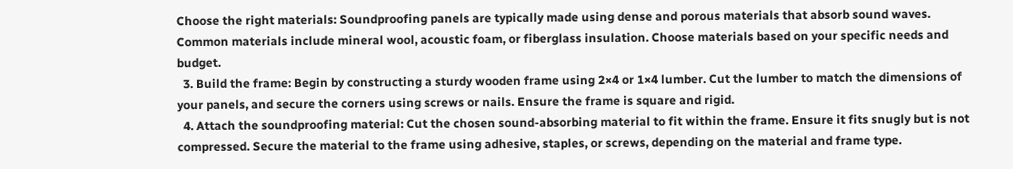Choose the right materials: Soundproofing panels are typically made using dense and porous materials that absorb sound waves. Common materials include mineral wool, acoustic foam, or fiberglass insulation. Choose materials based on your specific needs and budget.
  3. Build the frame: Begin by constructing a sturdy wooden frame using 2×4 or 1×4 lumber. Cut the lumber to match the dimensions of your panels, and secure the corners using screws or nails. Ensure the frame is square and rigid.
  4. Attach the soundproofing material: Cut the chosen sound-absorbing material to fit within the frame. Ensure it fits snugly but is not compressed. Secure the material to the frame using adhesive, staples, or screws, depending on the material and frame type.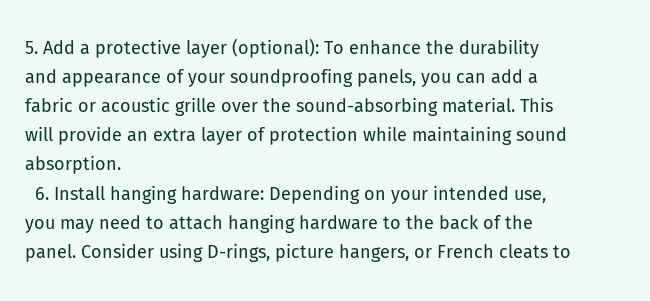5. Add a protective layer (optional): To enhance the durability and appearance of your soundproofing panels, you can add a fabric or acoustic grille over the sound-absorbing material. This will provide an extra layer of protection while maintaining sound absorption.
  6. Install hanging hardware: Depending on your intended use, you may need to attach hanging hardware to the back of the panel. Consider using D-rings, picture hangers, or French cleats to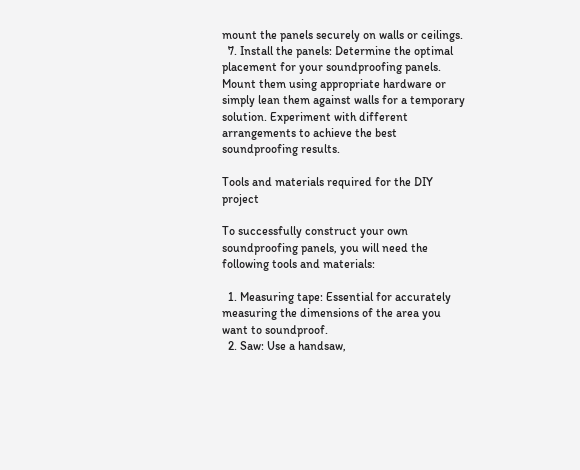mount the panels securely on walls or ceilings.
  7. Install the panels: Determine the optimal placement for your soundproofing panels. Mount them using appropriate hardware or simply lean them against walls for a temporary solution. Experiment with different arrangements to achieve the best soundproofing results.

Tools and materials required for the DIY project

To successfully construct your own soundproofing panels, you will need the following tools and materials:

  1. Measuring tape: Essential for accurately measuring the dimensions of the area you want to soundproof.
  2. Saw: Use a handsaw,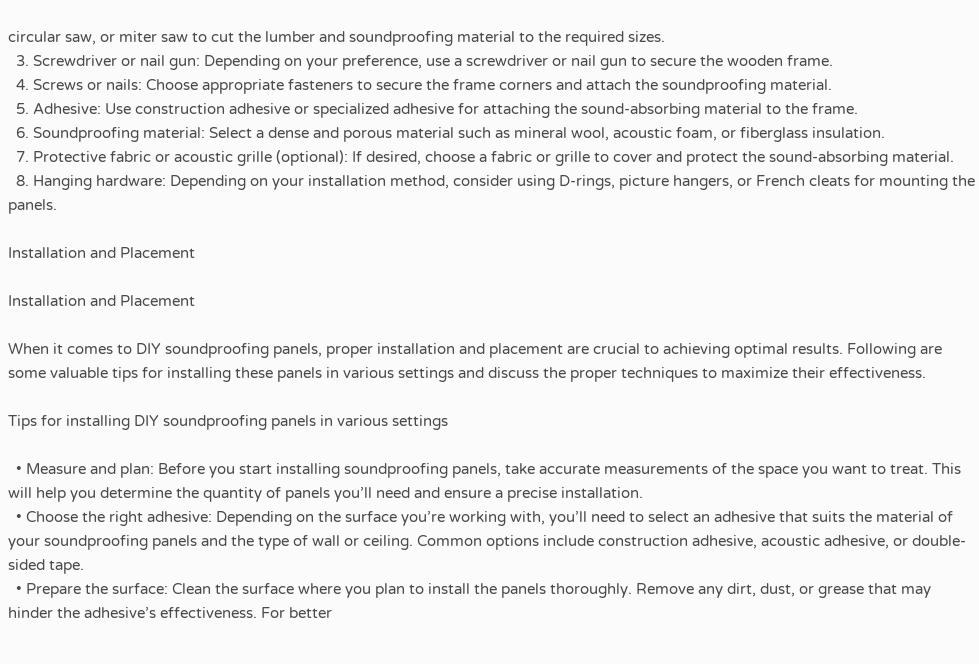circular saw, or miter saw to cut the lumber and soundproofing material to the required sizes.
  3. Screwdriver or nail gun: Depending on your preference, use a screwdriver or nail gun to secure the wooden frame.
  4. Screws or nails: Choose appropriate fasteners to secure the frame corners and attach the soundproofing material.
  5. Adhesive: Use construction adhesive or specialized adhesive for attaching the sound-absorbing material to the frame.
  6. Soundproofing material: Select a dense and porous material such as mineral wool, acoustic foam, or fiberglass insulation.
  7. Protective fabric or acoustic grille (optional): If desired, choose a fabric or grille to cover and protect the sound-absorbing material.
  8. Hanging hardware: Depending on your installation method, consider using D-rings, picture hangers, or French cleats for mounting the panels.

Installation and Placement

Installation and Placement

When it comes to DIY soundproofing panels, proper installation and placement are crucial to achieving optimal results. Following are some valuable tips for installing these panels in various settings and discuss the proper techniques to maximize their effectiveness.

Tips for installing DIY soundproofing panels in various settings

  • Measure and plan: Before you start installing soundproofing panels, take accurate measurements of the space you want to treat. This will help you determine the quantity of panels you’ll need and ensure a precise installation.
  • Choose the right adhesive: Depending on the surface you’re working with, you’ll need to select an adhesive that suits the material of your soundproofing panels and the type of wall or ceiling. Common options include construction adhesive, acoustic adhesive, or double-sided tape.
  • Prepare the surface: Clean the surface where you plan to install the panels thoroughly. Remove any dirt, dust, or grease that may hinder the adhesive’s effectiveness. For better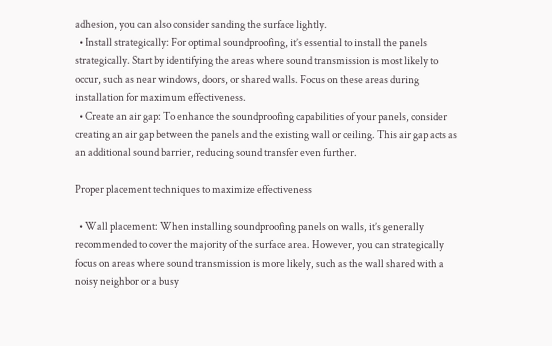adhesion, you can also consider sanding the surface lightly.
  • Install strategically: For optimal soundproofing, it’s essential to install the panels strategically. Start by identifying the areas where sound transmission is most likely to occur, such as near windows, doors, or shared walls. Focus on these areas during installation for maximum effectiveness.
  • Create an air gap: To enhance the soundproofing capabilities of your panels, consider creating an air gap between the panels and the existing wall or ceiling. This air gap acts as an additional sound barrier, reducing sound transfer even further.

Proper placement techniques to maximize effectiveness

  • Wall placement: When installing soundproofing panels on walls, it’s generally recommended to cover the majority of the surface area. However, you can strategically focus on areas where sound transmission is more likely, such as the wall shared with a noisy neighbor or a busy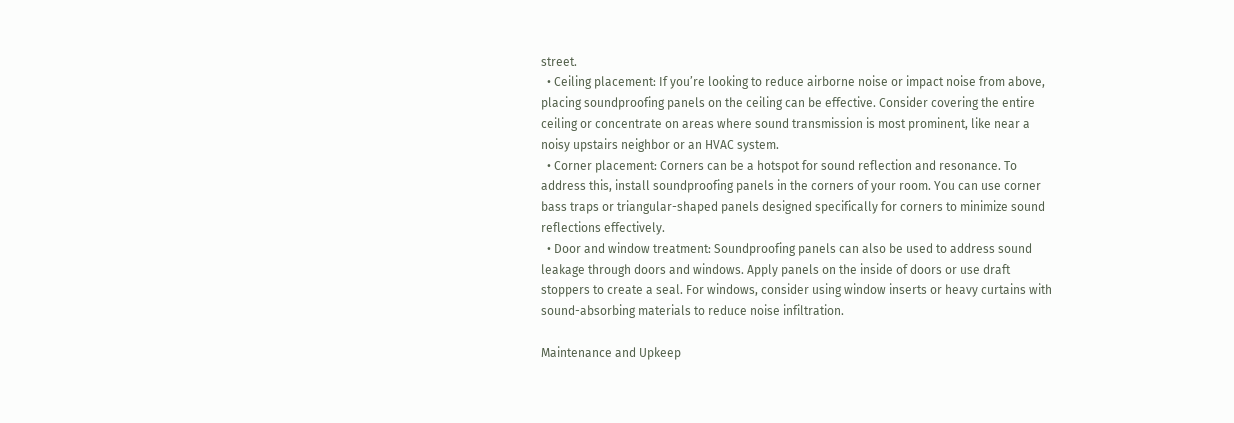street.
  • Ceiling placement: If you’re looking to reduce airborne noise or impact noise from above, placing soundproofing panels on the ceiling can be effective. Consider covering the entire ceiling or concentrate on areas where sound transmission is most prominent, like near a noisy upstairs neighbor or an HVAC system.
  • Corner placement: Corners can be a hotspot for sound reflection and resonance. To address this, install soundproofing panels in the corners of your room. You can use corner bass traps or triangular-shaped panels designed specifically for corners to minimize sound reflections effectively.
  • Door and window treatment: Soundproofing panels can also be used to address sound leakage through doors and windows. Apply panels on the inside of doors or use draft stoppers to create a seal. For windows, consider using window inserts or heavy curtains with sound-absorbing materials to reduce noise infiltration.

Maintenance and Upkeep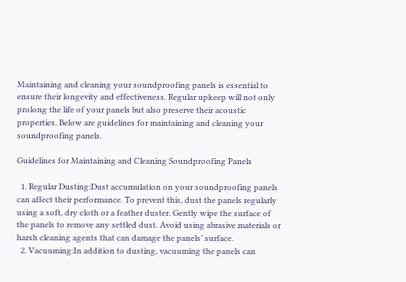Maintaining and cleaning your soundproofing panels is essential to ensure their longevity and effectiveness. Regular upkeep will not only prolong the life of your panels but also preserve their acoustic properties. Below are guidelines for maintaining and cleaning your soundproofing panels.

Guidelines for Maintaining and Cleaning Soundproofing Panels

  1. Regular Dusting:Dust accumulation on your soundproofing panels can affect their performance. To prevent this, dust the panels regularly using a soft, dry cloth or a feather duster. Gently wipe the surface of the panels to remove any settled dust. Avoid using abrasive materials or harsh cleaning agents that can damage the panels’ surface.
  2. Vacuuming:In addition to dusting, vacuuming the panels can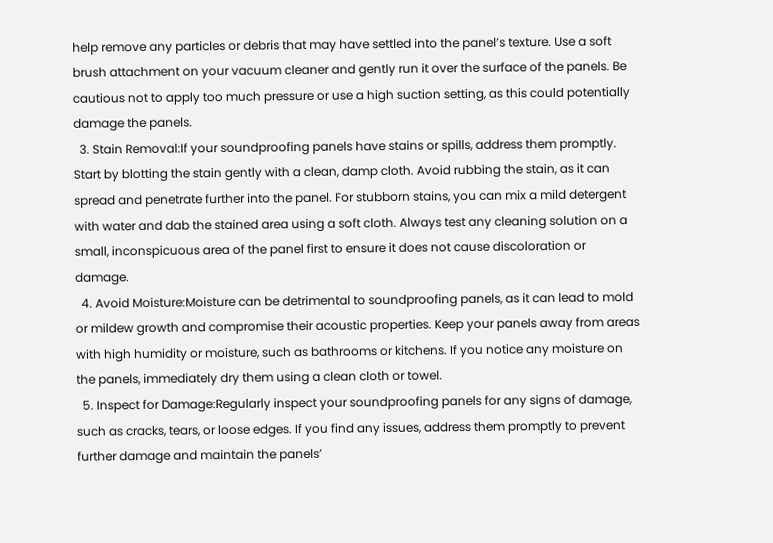help remove any particles or debris that may have settled into the panel’s texture. Use a soft brush attachment on your vacuum cleaner and gently run it over the surface of the panels. Be cautious not to apply too much pressure or use a high suction setting, as this could potentially damage the panels.
  3. Stain Removal:If your soundproofing panels have stains or spills, address them promptly. Start by blotting the stain gently with a clean, damp cloth. Avoid rubbing the stain, as it can spread and penetrate further into the panel. For stubborn stains, you can mix a mild detergent with water and dab the stained area using a soft cloth. Always test any cleaning solution on a small, inconspicuous area of the panel first to ensure it does not cause discoloration or damage.
  4. Avoid Moisture:Moisture can be detrimental to soundproofing panels, as it can lead to mold or mildew growth and compromise their acoustic properties. Keep your panels away from areas with high humidity or moisture, such as bathrooms or kitchens. If you notice any moisture on the panels, immediately dry them using a clean cloth or towel.
  5. Inspect for Damage:Regularly inspect your soundproofing panels for any signs of damage, such as cracks, tears, or loose edges. If you find any issues, address them promptly to prevent further damage and maintain the panels’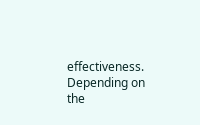effectiveness. Depending on the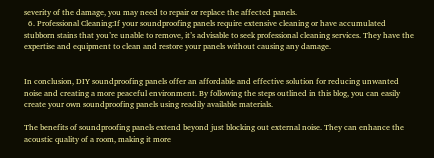severity of the damage, you may need to repair or replace the affected panels.
  6. Professional Cleaning:If your soundproofing panels require extensive cleaning or have accumulated stubborn stains that you’re unable to remove, it’s advisable to seek professional cleaning services. They have the expertise and equipment to clean and restore your panels without causing any damage.


In conclusion, DIY soundproofing panels offer an affordable and effective solution for reducing unwanted noise and creating a more peaceful environment. By following the steps outlined in this blog, you can easily create your own soundproofing panels using readily available materials.

The benefits of soundproofing panels extend beyond just blocking out external noise. They can enhance the acoustic quality of a room, making it more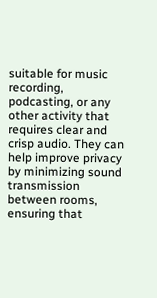suitable for music recording, podcasting, or any other activity that requires clear and crisp audio. They can help improve privacy by minimizing sound transmission between rooms, ensuring that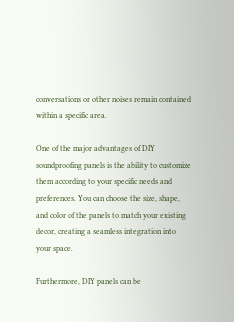conversations or other noises remain contained within a specific area.

One of the major advantages of DIY soundproofing panels is the ability to customize them according to your specific needs and preferences. You can choose the size, shape, and color of the panels to match your existing decor, creating a seamless integration into your space.

Furthermore, DIY panels can be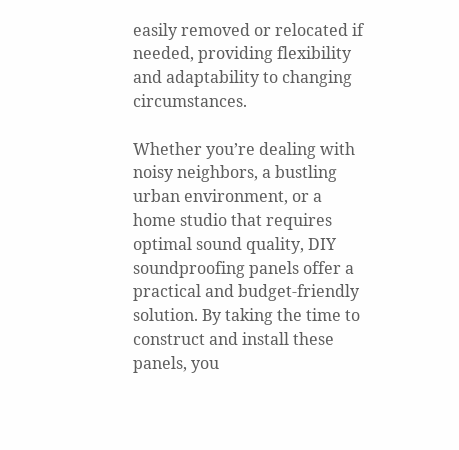easily removed or relocated if needed, providing flexibility and adaptability to changing circumstances.

Whether you’re dealing with noisy neighbors, a bustling urban environment, or a home studio that requires optimal sound quality, DIY soundproofing panels offer a practical and budget-friendly solution. By taking the time to construct and install these panels, you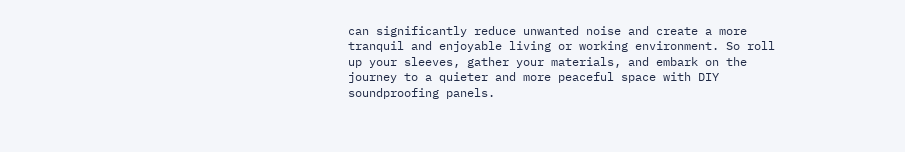can significantly reduce unwanted noise and create a more tranquil and enjoyable living or working environment. So roll up your sleeves, gather your materials, and embark on the journey to a quieter and more peaceful space with DIY soundproofing panels.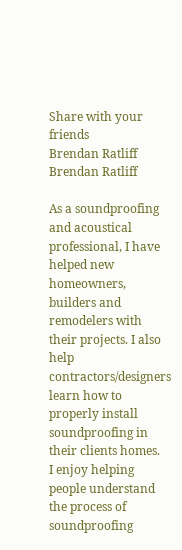Share with your friends
Brendan Ratliff
Brendan Ratliff

As a soundproofing and acoustical professional, I have helped new homeowners, builders and remodelers with their projects. I also help contractors/designers learn how to properly install soundproofing in their clients homes.
I enjoy helping people understand the process of soundproofing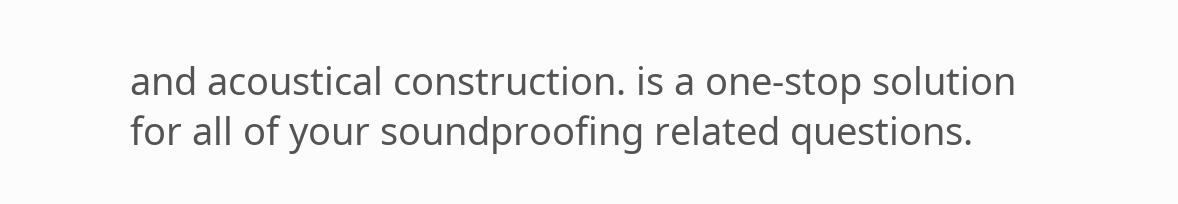and acoustical construction. is a one-stop solution for all of your soundproofing related questions.